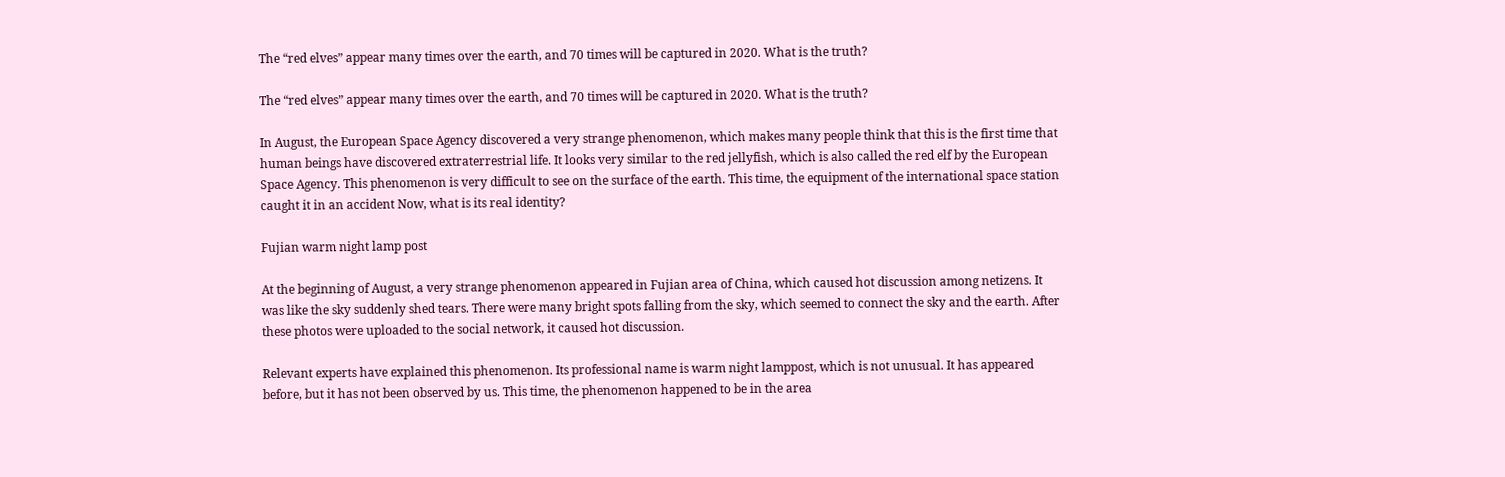The “red elves” appear many times over the earth, and 70 times will be captured in 2020. What is the truth?

The “red elves” appear many times over the earth, and 70 times will be captured in 2020. What is the truth?

In August, the European Space Agency discovered a very strange phenomenon, which makes many people think that this is the first time that human beings have discovered extraterrestrial life. It looks very similar to the red jellyfish, which is also called the red elf by the European Space Agency. This phenomenon is very difficult to see on the surface of the earth. This time, the equipment of the international space station caught it in an accident Now, what is its real identity?

Fujian warm night lamp post

At the beginning of August, a very strange phenomenon appeared in Fujian area of China, which caused hot discussion among netizens. It was like the sky suddenly shed tears. There were many bright spots falling from the sky, which seemed to connect the sky and the earth. After these photos were uploaded to the social network, it caused hot discussion.

Relevant experts have explained this phenomenon. Its professional name is warm night lamppost, which is not unusual. It has appeared before, but it has not been observed by us. This time, the phenomenon happened to be in the area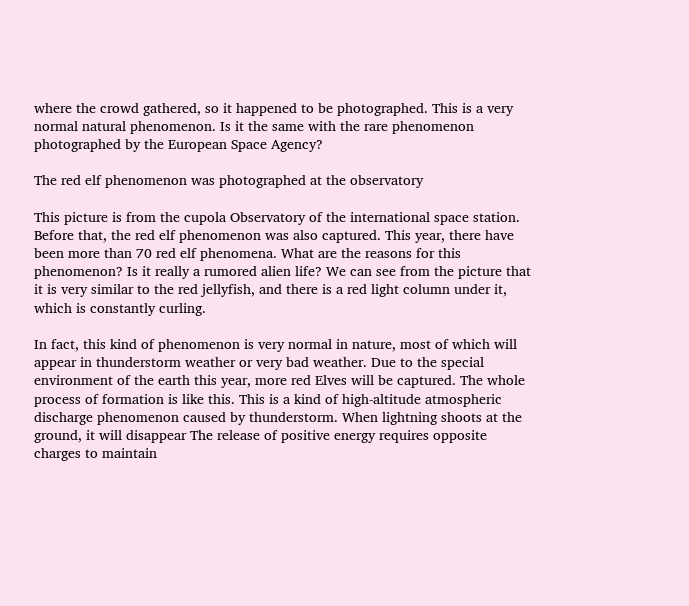where the crowd gathered, so it happened to be photographed. This is a very normal natural phenomenon. Is it the same with the rare phenomenon photographed by the European Space Agency?

The red elf phenomenon was photographed at the observatory

This picture is from the cupola Observatory of the international space station. Before that, the red elf phenomenon was also captured. This year, there have been more than 70 red elf phenomena. What are the reasons for this phenomenon? Is it really a rumored alien life? We can see from the picture that it is very similar to the red jellyfish, and there is a red light column under it, which is constantly curling.

In fact, this kind of phenomenon is very normal in nature, most of which will appear in thunderstorm weather or very bad weather. Due to the special environment of the earth this year, more red Elves will be captured. The whole process of formation is like this. This is a kind of high-altitude atmospheric discharge phenomenon caused by thunderstorm. When lightning shoots at the ground, it will disappear The release of positive energy requires opposite charges to maintain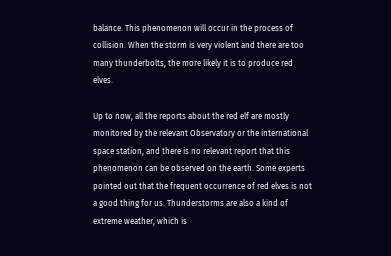balance. This phenomenon will occur in the process of collision. When the storm is very violent and there are too many thunderbolts, the more likely it is to produce red elves.

Up to now, all the reports about the red elf are mostly monitored by the relevant Observatory or the international space station, and there is no relevant report that this phenomenon can be observed on the earth. Some experts pointed out that the frequent occurrence of red elves is not a good thing for us. Thunderstorms are also a kind of extreme weather, which is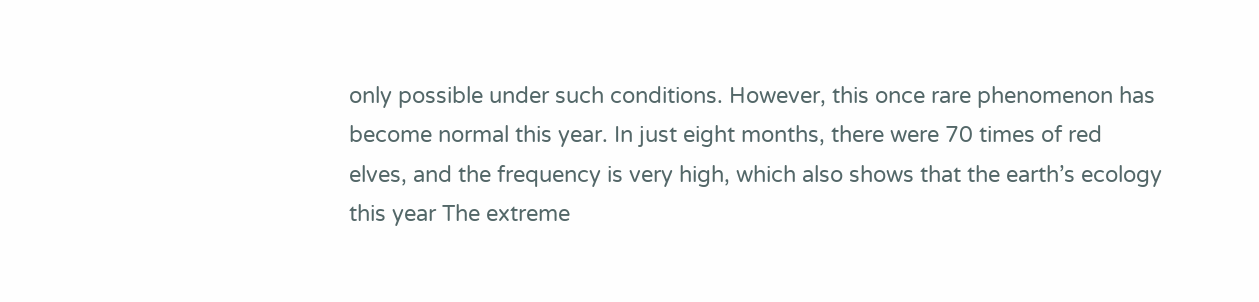only possible under such conditions. However, this once rare phenomenon has become normal this year. In just eight months, there were 70 times of red elves, and the frequency is very high, which also shows that the earth’s ecology this year The extreme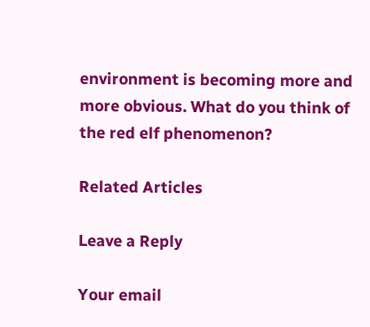environment is becoming more and more obvious. What do you think of the red elf phenomenon?

Related Articles

Leave a Reply

Your email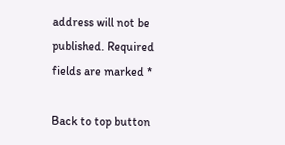address will not be published. Required fields are marked *

Back to top button